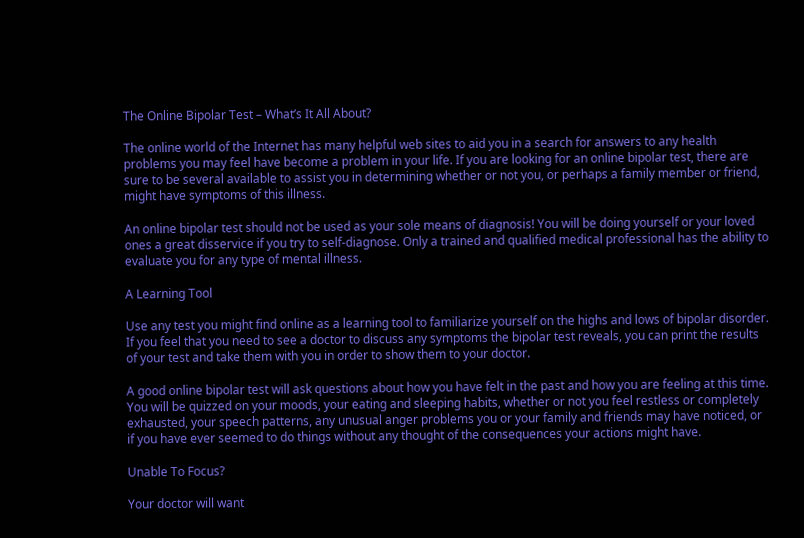The Online Bipolar Test – What’s It All About?

The online world of the Internet has many helpful web sites to aid you in a search for answers to any health problems you may feel have become a problem in your life. If you are looking for an online bipolar test, there are sure to be several available to assist you in determining whether or not you, or perhaps a family member or friend, might have symptoms of this illness.

An online bipolar test should not be used as your sole means of diagnosis! You will be doing yourself or your loved ones a great disservice if you try to self-diagnose. Only a trained and qualified medical professional has the ability to evaluate you for any type of mental illness.

A Learning Tool

Use any test you might find online as a learning tool to familiarize yourself on the highs and lows of bipolar disorder. If you feel that you need to see a doctor to discuss any symptoms the bipolar test reveals, you can print the results of your test and take them with you in order to show them to your doctor.

A good online bipolar test will ask questions about how you have felt in the past and how you are feeling at this time. You will be quizzed on your moods, your eating and sleeping habits, whether or not you feel restless or completely exhausted, your speech patterns, any unusual anger problems you or your family and friends may have noticed, or if you have ever seemed to do things without any thought of the consequences your actions might have.

Unable To Focus?

Your doctor will want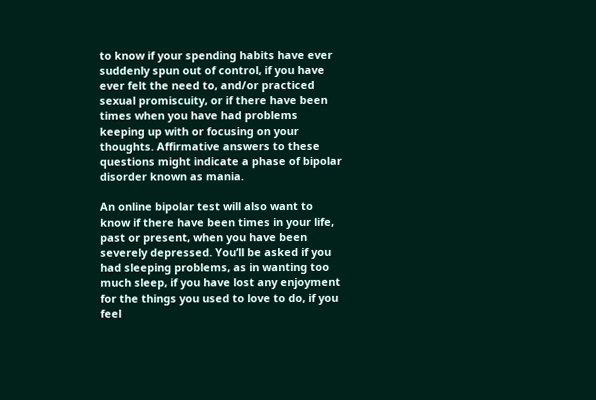to know if your spending habits have ever suddenly spun out of control, if you have ever felt the need to, and/or practiced sexual promiscuity, or if there have been times when you have had problems keeping up with or focusing on your thoughts. Affirmative answers to these questions might indicate a phase of bipolar disorder known as mania.

An online bipolar test will also want to know if there have been times in your life, past or present, when you have been severely depressed. You’ll be asked if you had sleeping problems, as in wanting too much sleep, if you have lost any enjoyment for the things you used to love to do, if you feel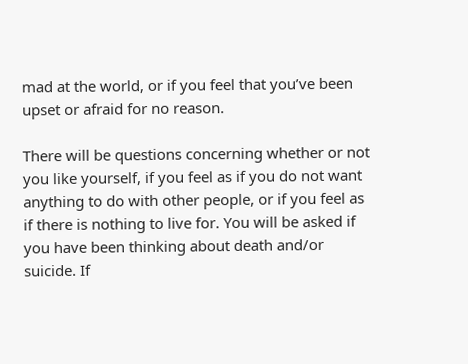mad at the world, or if you feel that you’ve been upset or afraid for no reason.

There will be questions concerning whether or not you like yourself, if you feel as if you do not want anything to do with other people, or if you feel as if there is nothing to live for. You will be asked if you have been thinking about death and/or suicide. If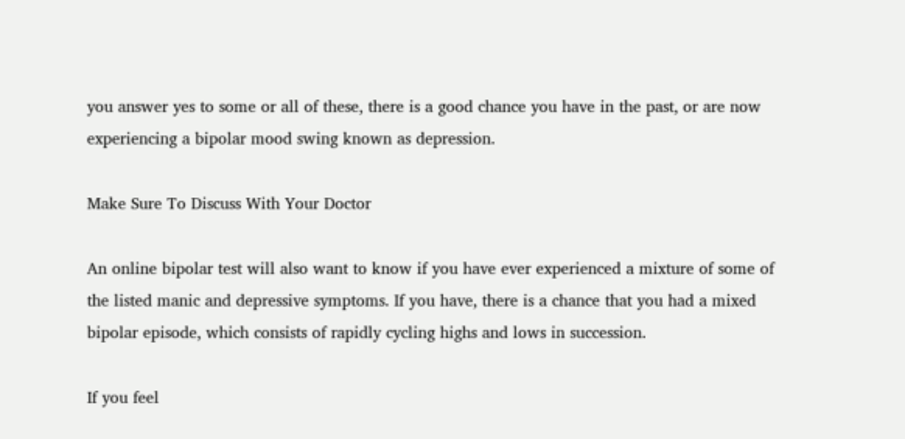you answer yes to some or all of these, there is a good chance you have in the past, or are now experiencing a bipolar mood swing known as depression.

Make Sure To Discuss With Your Doctor

An online bipolar test will also want to know if you have ever experienced a mixture of some of the listed manic and depressive symptoms. If you have, there is a chance that you had a mixed bipolar episode, which consists of rapidly cycling highs and lows in succession.

If you feel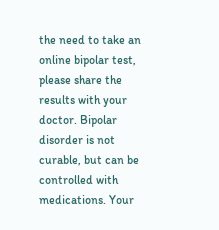the need to take an online bipolar test, please share the results with your doctor. Bipolar disorder is not curable, but can be controlled with medications. Your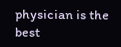physician is the best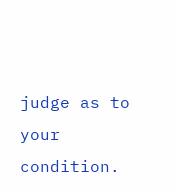judge as to your condition.